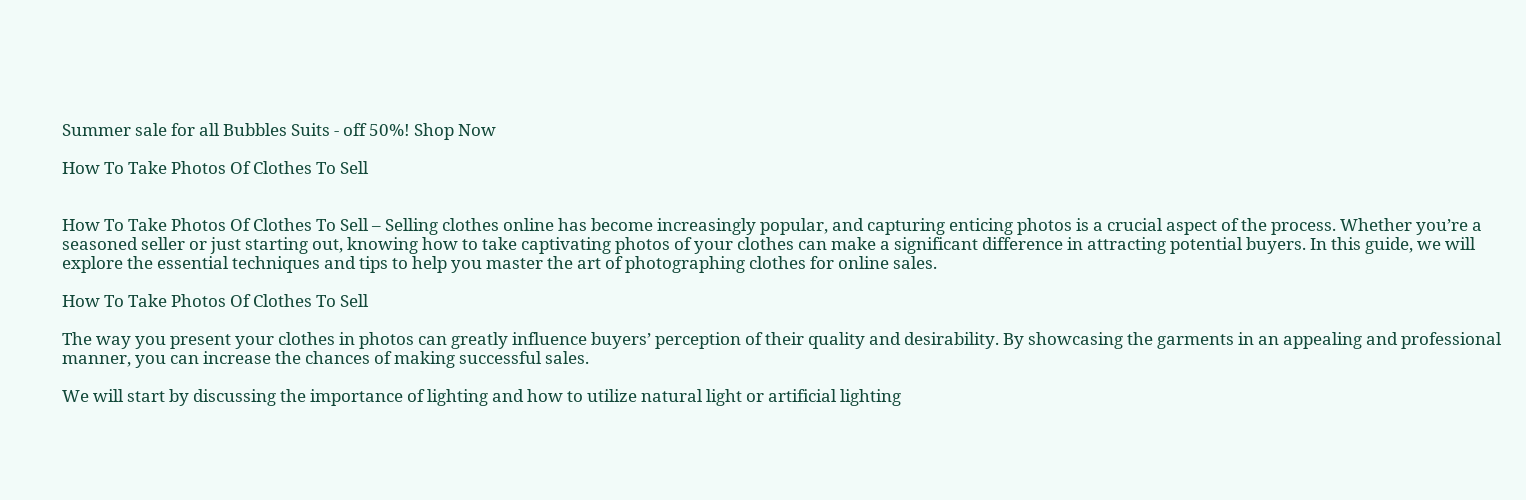Summer sale for all Bubbles Suits - off 50%! Shop Now

How To Take Photos Of Clothes To Sell


How To Take Photos Of Clothes To Sell – Selling clothes online has become increasingly popular, and capturing enticing photos is a crucial aspect of the process. Whether you’re a seasoned seller or just starting out, knowing how to take captivating photos of your clothes can make a significant difference in attracting potential buyers. In this guide, we will explore the essential techniques and tips to help you master the art of photographing clothes for online sales.

How To Take Photos Of Clothes To Sell

The way you present your clothes in photos can greatly influence buyers’ perception of their quality and desirability. By showcasing the garments in an appealing and professional manner, you can increase the chances of making successful sales.

We will start by discussing the importance of lighting and how to utilize natural light or artificial lighting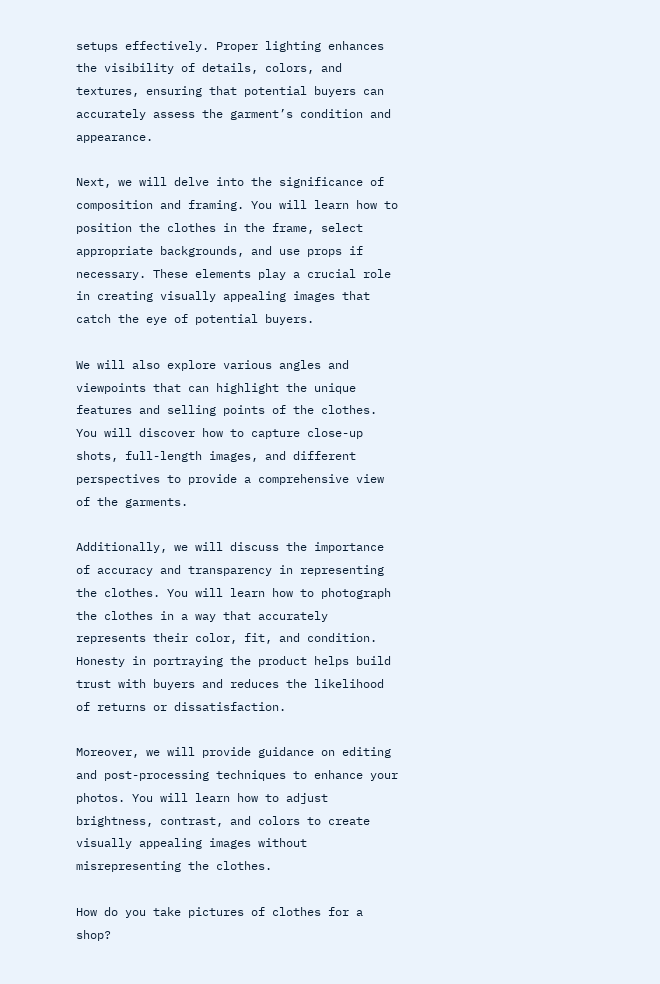setups effectively. Proper lighting enhances the visibility of details, colors, and textures, ensuring that potential buyers can accurately assess the garment’s condition and appearance.

Next, we will delve into the significance of composition and framing. You will learn how to position the clothes in the frame, select appropriate backgrounds, and use props if necessary. These elements play a crucial role in creating visually appealing images that catch the eye of potential buyers.

We will also explore various angles and viewpoints that can highlight the unique features and selling points of the clothes. You will discover how to capture close-up shots, full-length images, and different perspectives to provide a comprehensive view of the garments.

Additionally, we will discuss the importance of accuracy and transparency in representing the clothes. You will learn how to photograph the clothes in a way that accurately represents their color, fit, and condition. Honesty in portraying the product helps build trust with buyers and reduces the likelihood of returns or dissatisfaction.

Moreover, we will provide guidance on editing and post-processing techniques to enhance your photos. You will learn how to adjust brightness, contrast, and colors to create visually appealing images without misrepresenting the clothes.

How do you take pictures of clothes for a shop?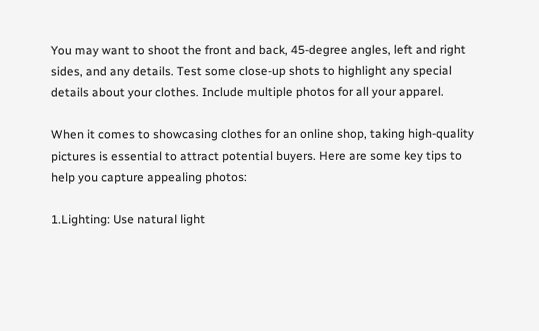You may want to shoot the front and back, 45-degree angles, left and right sides, and any details. Test some close-up shots to highlight any special details about your clothes. Include multiple photos for all your apparel.

When it comes to showcasing clothes for an online shop, taking high-quality pictures is essential to attract potential buyers. Here are some key tips to help you capture appealing photos:

1.Lighting: Use natural light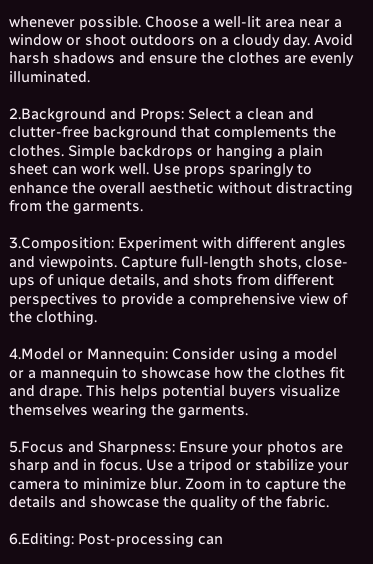whenever possible. Choose a well-lit area near a window or shoot outdoors on a cloudy day. Avoid harsh shadows and ensure the clothes are evenly illuminated.

2.Background and Props: Select a clean and clutter-free background that complements the clothes. Simple backdrops or hanging a plain sheet can work well. Use props sparingly to enhance the overall aesthetic without distracting from the garments.

3.Composition: Experiment with different angles and viewpoints. Capture full-length shots, close-ups of unique details, and shots from different perspectives to provide a comprehensive view of the clothing.

4.Model or Mannequin: Consider using a model or a mannequin to showcase how the clothes fit and drape. This helps potential buyers visualize themselves wearing the garments.

5.Focus and Sharpness: Ensure your photos are sharp and in focus. Use a tripod or stabilize your camera to minimize blur. Zoom in to capture the details and showcase the quality of the fabric.

6.Editing: Post-processing can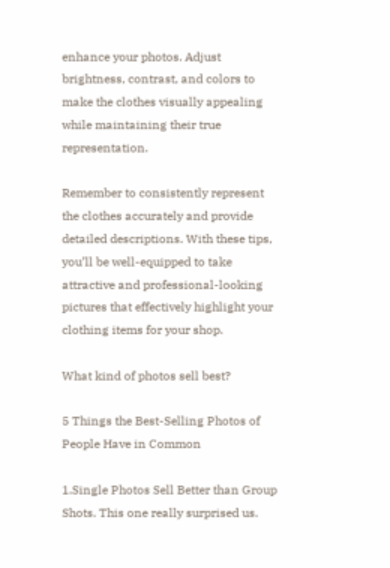enhance your photos. Adjust brightness, contrast, and colors to make the clothes visually appealing while maintaining their true representation.

Remember to consistently represent the clothes accurately and provide detailed descriptions. With these tips, you’ll be well-equipped to take attractive and professional-looking pictures that effectively highlight your clothing items for your shop.

What kind of photos sell best?

5 Things the Best-Selling Photos of People Have in Common

1.Single Photos Sell Better than Group Shots. This one really surprised us.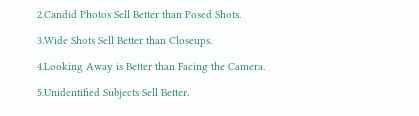2.Candid Photos Sell Better than Posed Shots.

3.Wide Shots Sell Better than Closeups.

4.Looking Away is Better than Facing the Camera.

5.Unidentified Subjects Sell Better.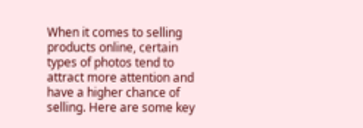When it comes to selling products online, certain types of photos tend to attract more attention and have a higher chance of selling. Here are some key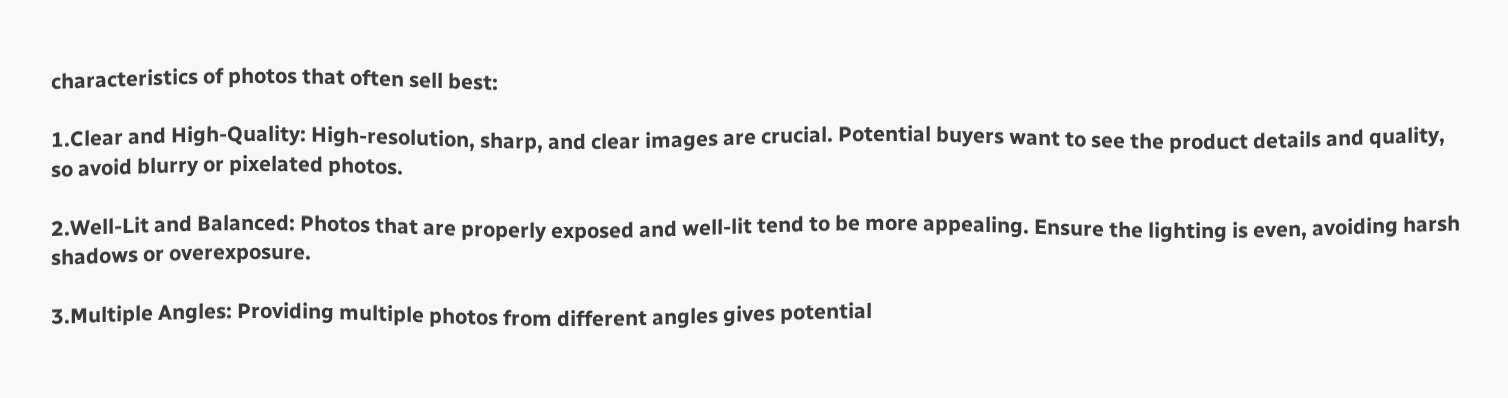characteristics of photos that often sell best:

1.Clear and High-Quality: High-resolution, sharp, and clear images are crucial. Potential buyers want to see the product details and quality, so avoid blurry or pixelated photos.

2.Well-Lit and Balanced: Photos that are properly exposed and well-lit tend to be more appealing. Ensure the lighting is even, avoiding harsh shadows or overexposure.

3.Multiple Angles: Providing multiple photos from different angles gives potential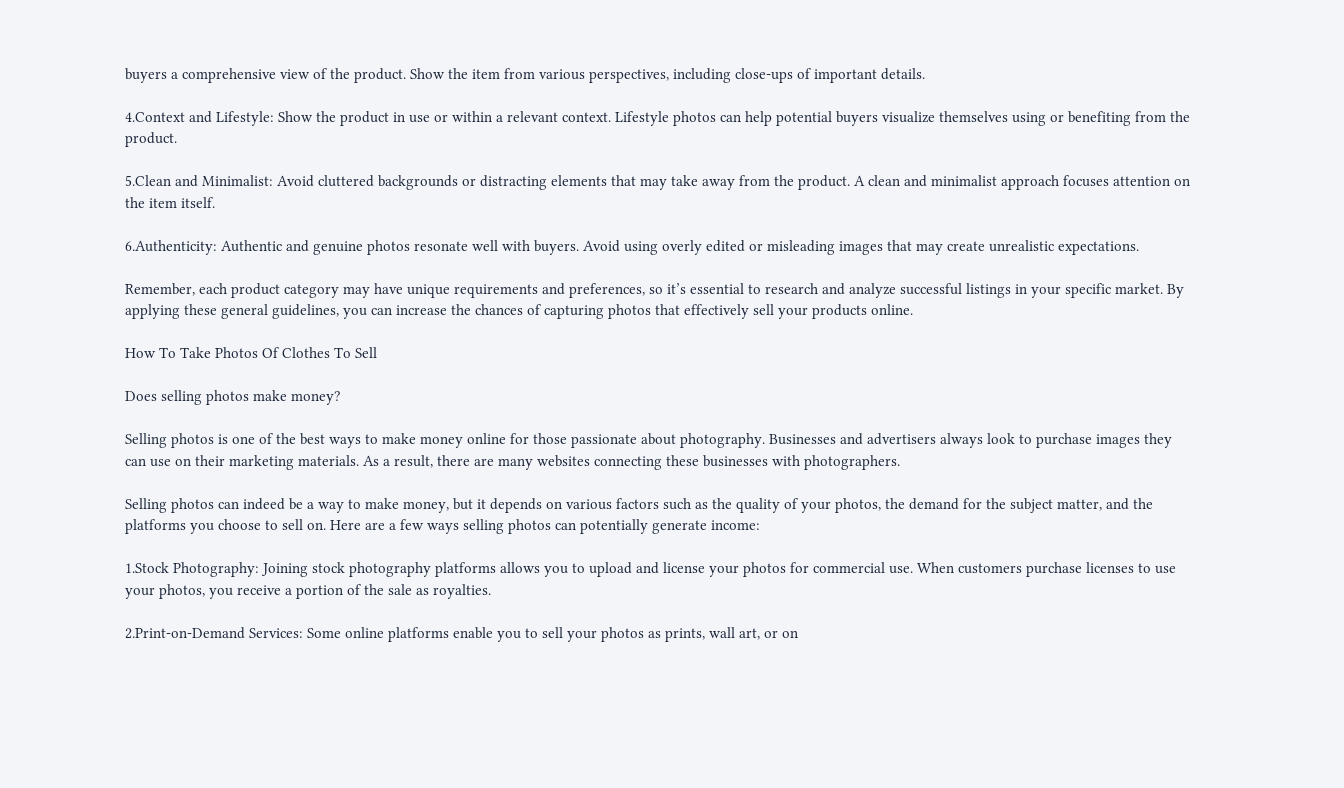buyers a comprehensive view of the product. Show the item from various perspectives, including close-ups of important details.

4.Context and Lifestyle: Show the product in use or within a relevant context. Lifestyle photos can help potential buyers visualize themselves using or benefiting from the product.

5.Clean and Minimalist: Avoid cluttered backgrounds or distracting elements that may take away from the product. A clean and minimalist approach focuses attention on the item itself.

6.Authenticity: Authentic and genuine photos resonate well with buyers. Avoid using overly edited or misleading images that may create unrealistic expectations.

Remember, each product category may have unique requirements and preferences, so it’s essential to research and analyze successful listings in your specific market. By applying these general guidelines, you can increase the chances of capturing photos that effectively sell your products online.

How To Take Photos Of Clothes To Sell

Does selling photos make money?

Selling photos is one of the best ways to make money online for those passionate about photography. Businesses and advertisers always look to purchase images they can use on their marketing materials. As a result, there are many websites connecting these businesses with photographers.

Selling photos can indeed be a way to make money, but it depends on various factors such as the quality of your photos, the demand for the subject matter, and the platforms you choose to sell on. Here are a few ways selling photos can potentially generate income:

1.Stock Photography: Joining stock photography platforms allows you to upload and license your photos for commercial use. When customers purchase licenses to use your photos, you receive a portion of the sale as royalties.

2.Print-on-Demand Services: Some online platforms enable you to sell your photos as prints, wall art, or on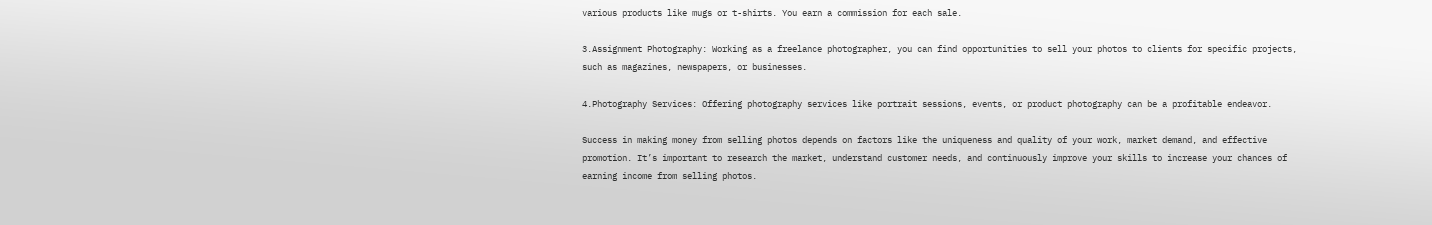various products like mugs or t-shirts. You earn a commission for each sale.

3.Assignment Photography: Working as a freelance photographer, you can find opportunities to sell your photos to clients for specific projects, such as magazines, newspapers, or businesses.

4.Photography Services: Offering photography services like portrait sessions, events, or product photography can be a profitable endeavor.

Success in making money from selling photos depends on factors like the uniqueness and quality of your work, market demand, and effective promotion. It’s important to research the market, understand customer needs, and continuously improve your skills to increase your chances of earning income from selling photos.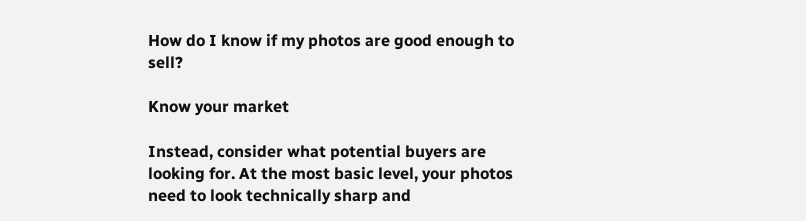How do I know if my photos are good enough to sell?

Know your market

Instead, consider what potential buyers are looking for. At the most basic level, your photos need to look technically sharp and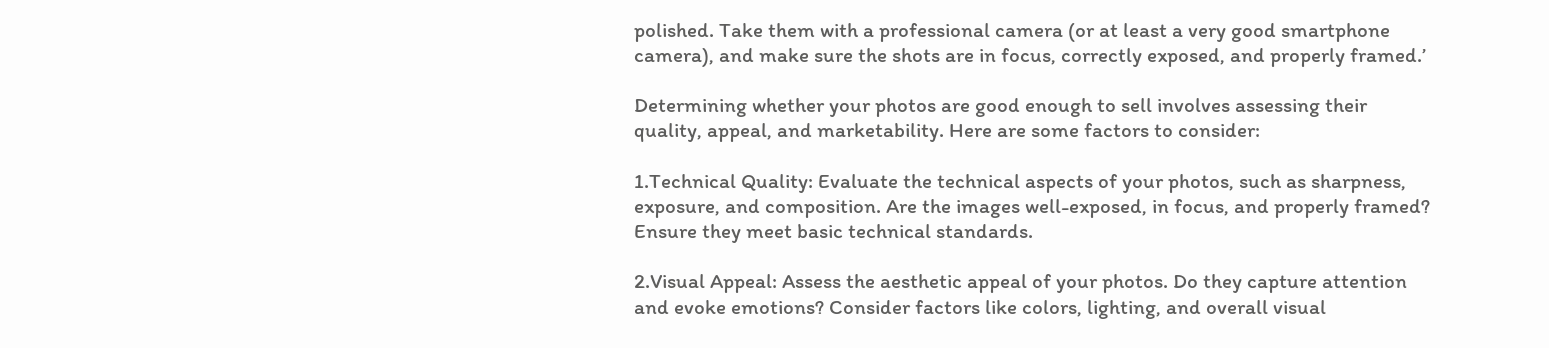polished. Take them with a professional camera (or at least a very good smartphone camera), and make sure the shots are in focus, correctly exposed, and properly framed.’

Determining whether your photos are good enough to sell involves assessing their quality, appeal, and marketability. Here are some factors to consider:

1.Technical Quality: Evaluate the technical aspects of your photos, such as sharpness, exposure, and composition. Are the images well-exposed, in focus, and properly framed? Ensure they meet basic technical standards.

2.Visual Appeal: Assess the aesthetic appeal of your photos. Do they capture attention and evoke emotions? Consider factors like colors, lighting, and overall visual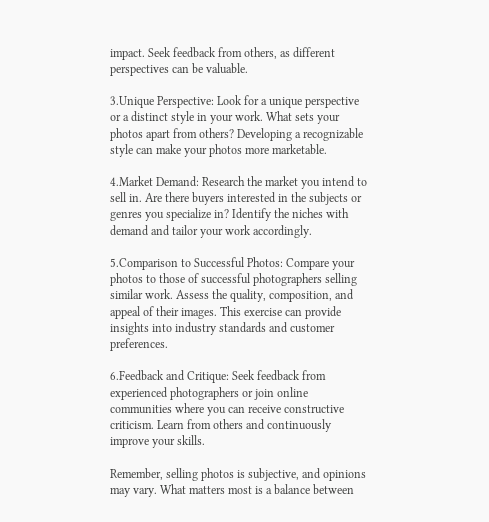impact. Seek feedback from others, as different perspectives can be valuable.

3.Unique Perspective: Look for a unique perspective or a distinct style in your work. What sets your photos apart from others? Developing a recognizable style can make your photos more marketable.

4.Market Demand: Research the market you intend to sell in. Are there buyers interested in the subjects or genres you specialize in? Identify the niches with demand and tailor your work accordingly.

5.Comparison to Successful Photos: Compare your photos to those of successful photographers selling similar work. Assess the quality, composition, and appeal of their images. This exercise can provide insights into industry standards and customer preferences.

6.Feedback and Critique: Seek feedback from experienced photographers or join online communities where you can receive constructive criticism. Learn from others and continuously improve your skills.

Remember, selling photos is subjective, and opinions may vary. What matters most is a balance between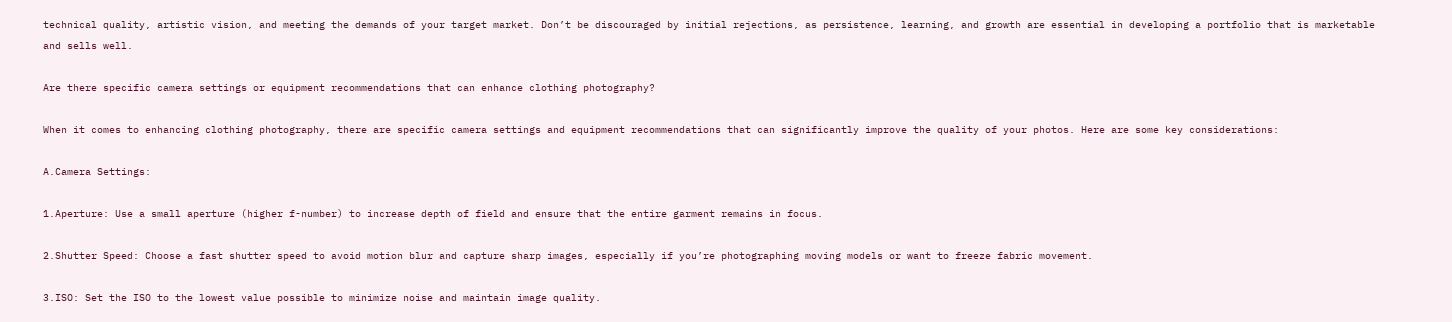technical quality, artistic vision, and meeting the demands of your target market. Don’t be discouraged by initial rejections, as persistence, learning, and growth are essential in developing a portfolio that is marketable and sells well.

Are there specific camera settings or equipment recommendations that can enhance clothing photography?

When it comes to enhancing clothing photography, there are specific camera settings and equipment recommendations that can significantly improve the quality of your photos. Here are some key considerations:

A.Camera Settings:

1.Aperture: Use a small aperture (higher f-number) to increase depth of field and ensure that the entire garment remains in focus.

2.Shutter Speed: Choose a fast shutter speed to avoid motion blur and capture sharp images, especially if you’re photographing moving models or want to freeze fabric movement.

3.ISO: Set the ISO to the lowest value possible to minimize noise and maintain image quality.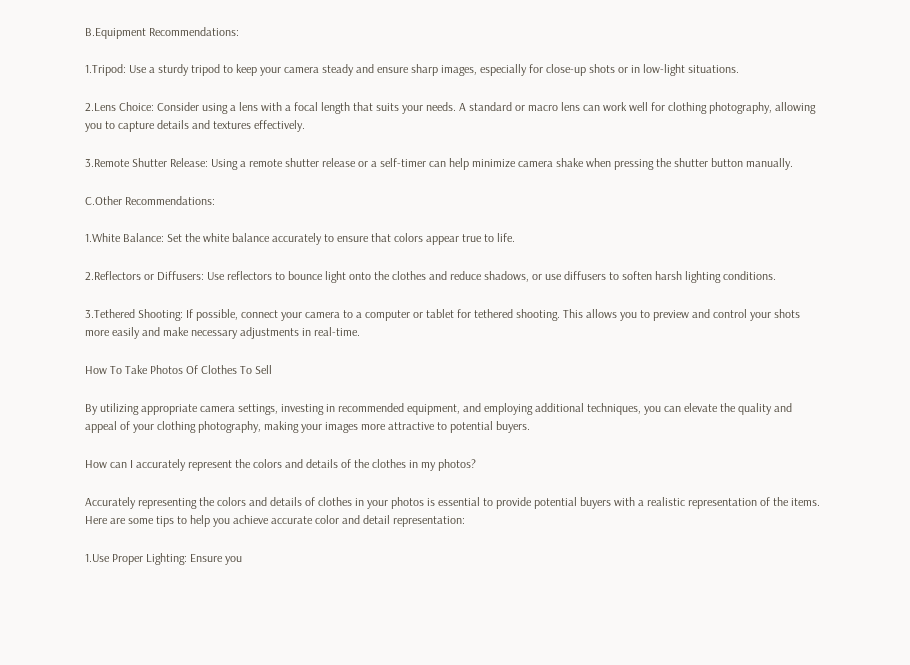B.Equipment Recommendations:

1.Tripod: Use a sturdy tripod to keep your camera steady and ensure sharp images, especially for close-up shots or in low-light situations.

2.Lens Choice: Consider using a lens with a focal length that suits your needs. A standard or macro lens can work well for clothing photography, allowing you to capture details and textures effectively.

3.Remote Shutter Release: Using a remote shutter release or a self-timer can help minimize camera shake when pressing the shutter button manually.

C.Other Recommendations:

1.White Balance: Set the white balance accurately to ensure that colors appear true to life.

2.Reflectors or Diffusers: Use reflectors to bounce light onto the clothes and reduce shadows, or use diffusers to soften harsh lighting conditions.

3.Tethered Shooting: If possible, connect your camera to a computer or tablet for tethered shooting. This allows you to preview and control your shots more easily and make necessary adjustments in real-time.

How To Take Photos Of Clothes To Sell

By utilizing appropriate camera settings, investing in recommended equipment, and employing additional techniques, you can elevate the quality and appeal of your clothing photography, making your images more attractive to potential buyers.

How can I accurately represent the colors and details of the clothes in my photos?

Accurately representing the colors and details of clothes in your photos is essential to provide potential buyers with a realistic representation of the items. Here are some tips to help you achieve accurate color and detail representation:

1.Use Proper Lighting: Ensure you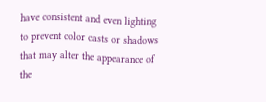have consistent and even lighting to prevent color casts or shadows that may alter the appearance of the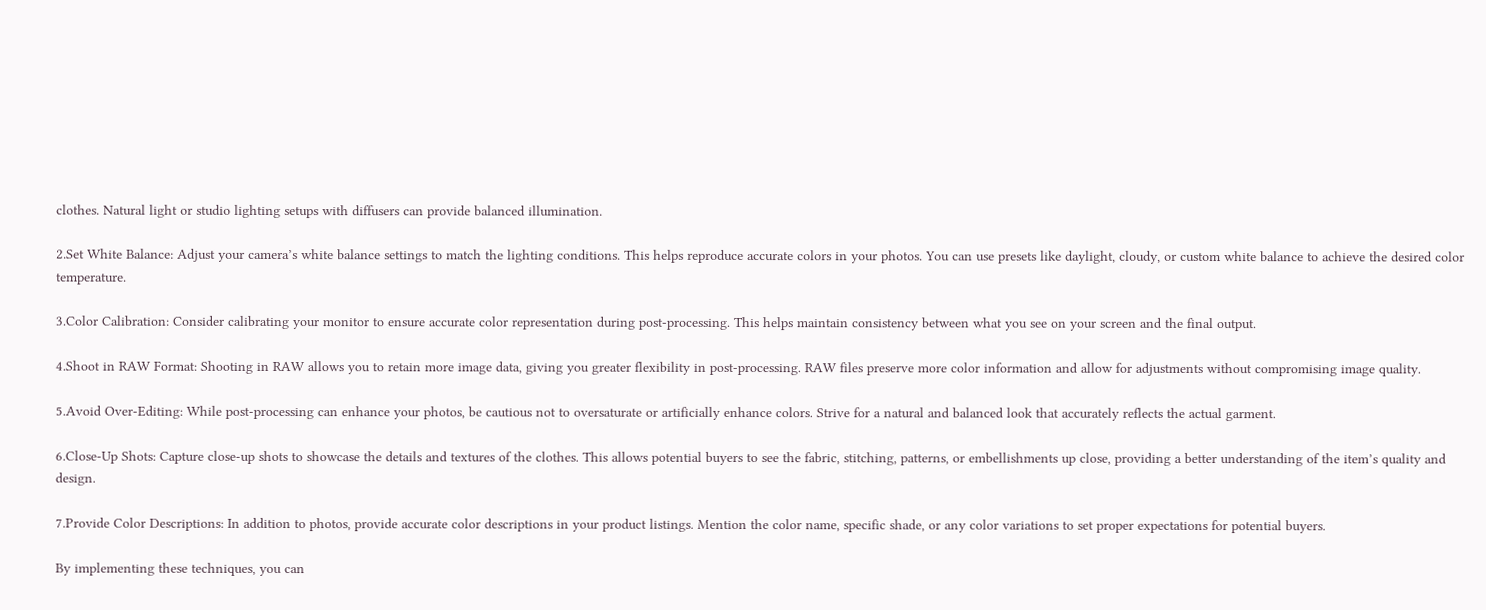clothes. Natural light or studio lighting setups with diffusers can provide balanced illumination.

2.Set White Balance: Adjust your camera’s white balance settings to match the lighting conditions. This helps reproduce accurate colors in your photos. You can use presets like daylight, cloudy, or custom white balance to achieve the desired color temperature.

3.Color Calibration: Consider calibrating your monitor to ensure accurate color representation during post-processing. This helps maintain consistency between what you see on your screen and the final output.

4.Shoot in RAW Format: Shooting in RAW allows you to retain more image data, giving you greater flexibility in post-processing. RAW files preserve more color information and allow for adjustments without compromising image quality.

5.Avoid Over-Editing: While post-processing can enhance your photos, be cautious not to oversaturate or artificially enhance colors. Strive for a natural and balanced look that accurately reflects the actual garment.

6.Close-Up Shots: Capture close-up shots to showcase the details and textures of the clothes. This allows potential buyers to see the fabric, stitching, patterns, or embellishments up close, providing a better understanding of the item’s quality and design.

7.Provide Color Descriptions: In addition to photos, provide accurate color descriptions in your product listings. Mention the color name, specific shade, or any color variations to set proper expectations for potential buyers.

By implementing these techniques, you can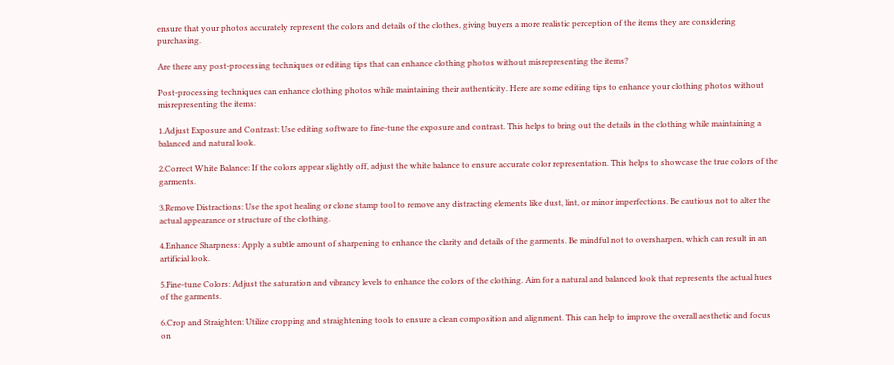ensure that your photos accurately represent the colors and details of the clothes, giving buyers a more realistic perception of the items they are considering purchasing.

Are there any post-processing techniques or editing tips that can enhance clothing photos without misrepresenting the items?

Post-processing techniques can enhance clothing photos while maintaining their authenticity. Here are some editing tips to enhance your clothing photos without misrepresenting the items:

1.Adjust Exposure and Contrast: Use editing software to fine-tune the exposure and contrast. This helps to bring out the details in the clothing while maintaining a balanced and natural look.

2.Correct White Balance: If the colors appear slightly off, adjust the white balance to ensure accurate color representation. This helps to showcase the true colors of the garments.

3.Remove Distractions: Use the spot healing or clone stamp tool to remove any distracting elements like dust, lint, or minor imperfections. Be cautious not to alter the actual appearance or structure of the clothing.

4.Enhance Sharpness: Apply a subtle amount of sharpening to enhance the clarity and details of the garments. Be mindful not to oversharpen, which can result in an artificial look.

5.Fine-tune Colors: Adjust the saturation and vibrancy levels to enhance the colors of the clothing. Aim for a natural and balanced look that represents the actual hues of the garments.

6.Crop and Straighten: Utilize cropping and straightening tools to ensure a clean composition and alignment. This can help to improve the overall aesthetic and focus on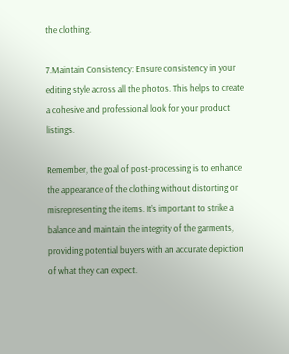the clothing.

7.Maintain Consistency: Ensure consistency in your editing style across all the photos. This helps to create a cohesive and professional look for your product listings.

Remember, the goal of post-processing is to enhance the appearance of the clothing without distorting or misrepresenting the items. It’s important to strike a balance and maintain the integrity of the garments, providing potential buyers with an accurate depiction of what they can expect.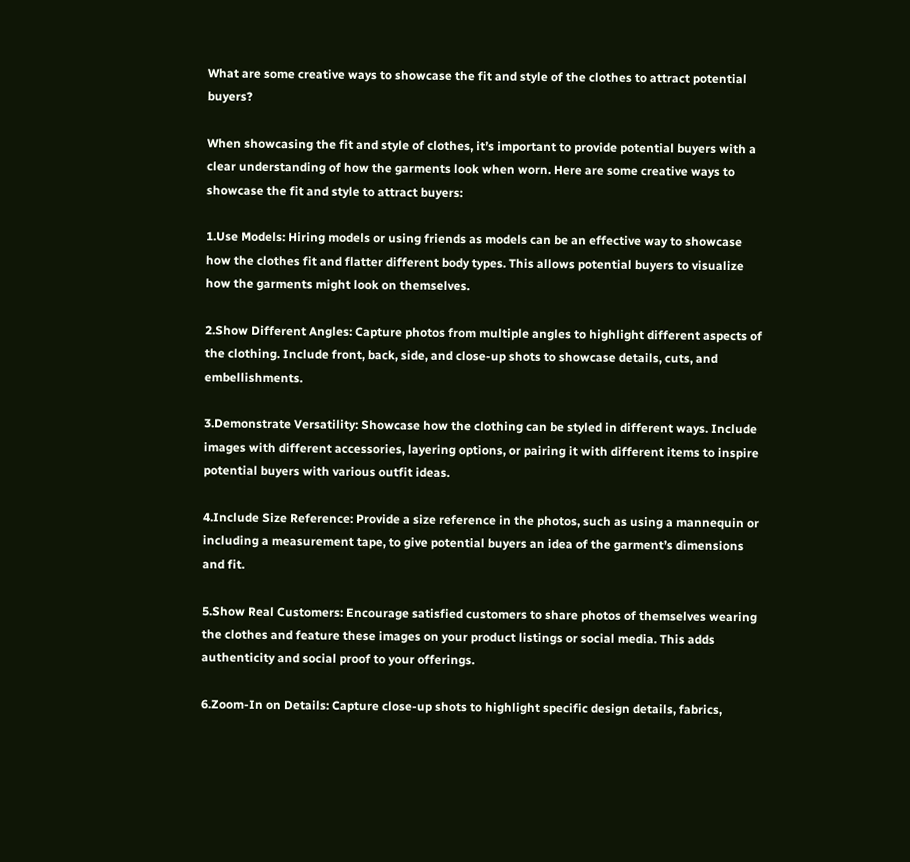What are some creative ways to showcase the fit and style of the clothes to attract potential buyers?

When showcasing the fit and style of clothes, it’s important to provide potential buyers with a clear understanding of how the garments look when worn. Here are some creative ways to showcase the fit and style to attract buyers:

1.Use Models: Hiring models or using friends as models can be an effective way to showcase how the clothes fit and flatter different body types. This allows potential buyers to visualize how the garments might look on themselves.

2.Show Different Angles: Capture photos from multiple angles to highlight different aspects of the clothing. Include front, back, side, and close-up shots to showcase details, cuts, and embellishments.

3.Demonstrate Versatility: Showcase how the clothing can be styled in different ways. Include images with different accessories, layering options, or pairing it with different items to inspire potential buyers with various outfit ideas.

4.Include Size Reference: Provide a size reference in the photos, such as using a mannequin or including a measurement tape, to give potential buyers an idea of the garment’s dimensions and fit.

5.Show Real Customers: Encourage satisfied customers to share photos of themselves wearing the clothes and feature these images on your product listings or social media. This adds authenticity and social proof to your offerings.

6.Zoom-In on Details: Capture close-up shots to highlight specific design details, fabrics,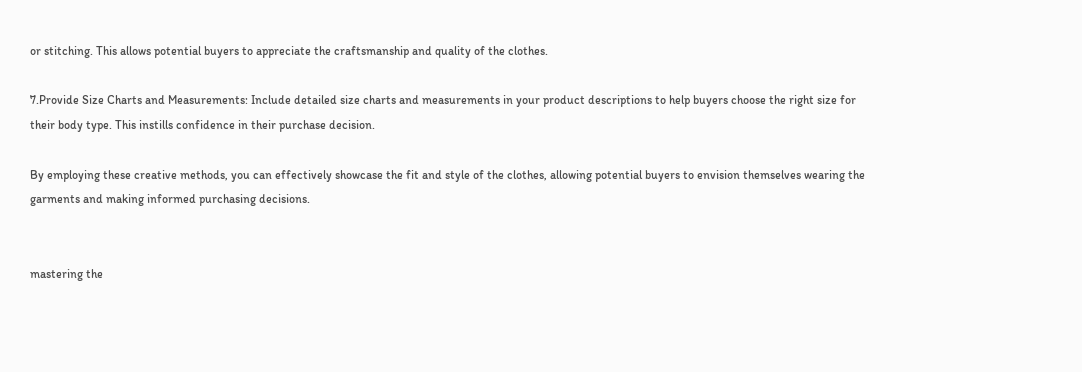or stitching. This allows potential buyers to appreciate the craftsmanship and quality of the clothes.

7.Provide Size Charts and Measurements: Include detailed size charts and measurements in your product descriptions to help buyers choose the right size for their body type. This instills confidence in their purchase decision.

By employing these creative methods, you can effectively showcase the fit and style of the clothes, allowing potential buyers to envision themselves wearing the garments and making informed purchasing decisions.


mastering the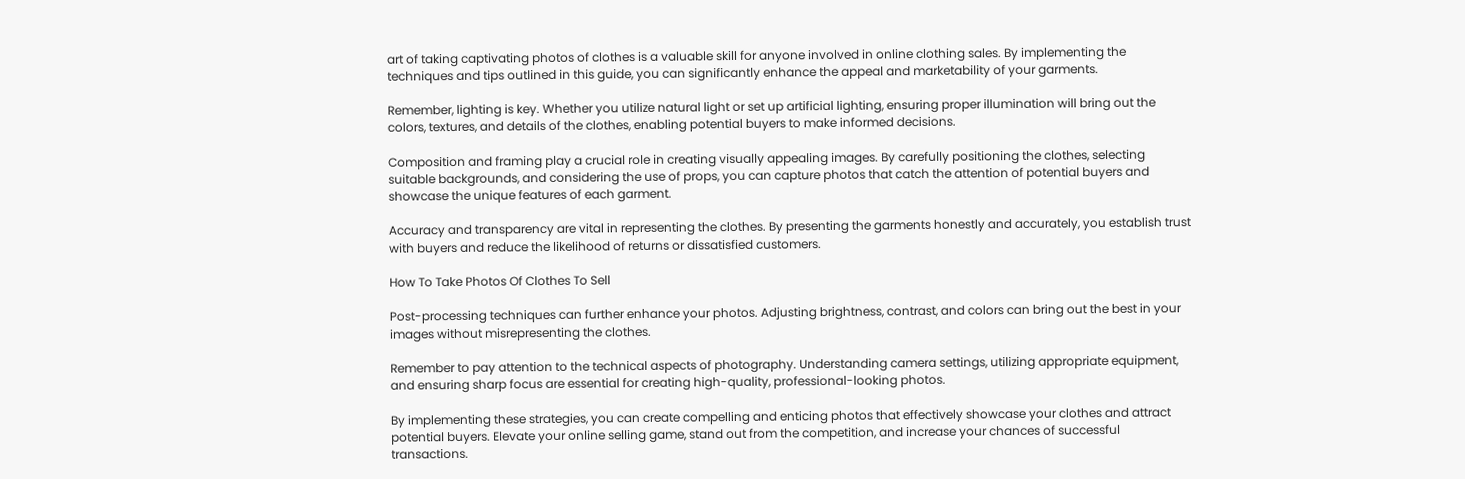art of taking captivating photos of clothes is a valuable skill for anyone involved in online clothing sales. By implementing the techniques and tips outlined in this guide, you can significantly enhance the appeal and marketability of your garments.

Remember, lighting is key. Whether you utilize natural light or set up artificial lighting, ensuring proper illumination will bring out the colors, textures, and details of the clothes, enabling potential buyers to make informed decisions.

Composition and framing play a crucial role in creating visually appealing images. By carefully positioning the clothes, selecting suitable backgrounds, and considering the use of props, you can capture photos that catch the attention of potential buyers and showcase the unique features of each garment.

Accuracy and transparency are vital in representing the clothes. By presenting the garments honestly and accurately, you establish trust with buyers and reduce the likelihood of returns or dissatisfied customers.

How To Take Photos Of Clothes To Sell

Post-processing techniques can further enhance your photos. Adjusting brightness, contrast, and colors can bring out the best in your images without misrepresenting the clothes.

Remember to pay attention to the technical aspects of photography. Understanding camera settings, utilizing appropriate equipment, and ensuring sharp focus are essential for creating high-quality, professional-looking photos.

By implementing these strategies, you can create compelling and enticing photos that effectively showcase your clothes and attract potential buyers. Elevate your online selling game, stand out from the competition, and increase your chances of successful transactions.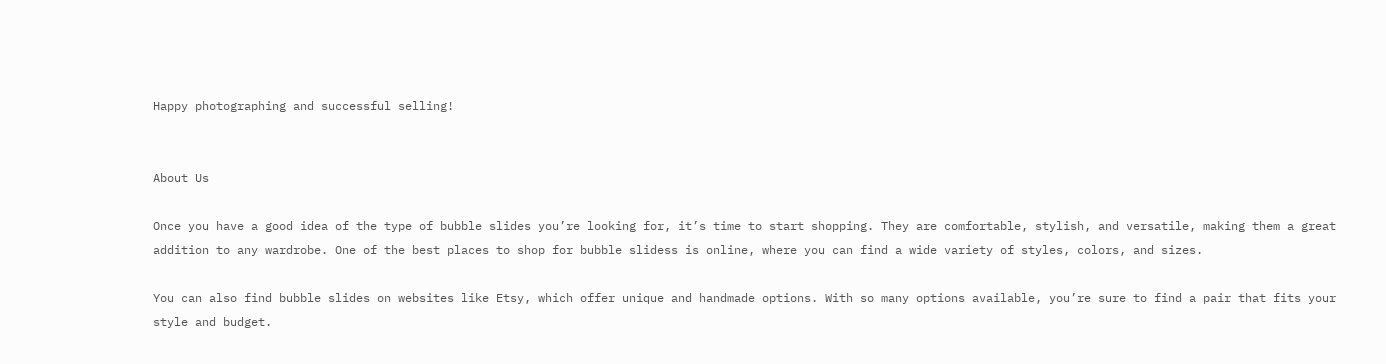Happy photographing and successful selling!


About Us

Once you have a good idea of the type of bubble slides you’re looking for, it’s time to start shopping. They are comfortable, stylish, and versatile, making them a great addition to any wardrobe. One of the best places to shop for bubble slidess is online, where you can find a wide variety of styles, colors, and sizes.

You can also find bubble slides on websites like Etsy, which offer unique and handmade options. With so many options available, you’re sure to find a pair that fits your style and budget.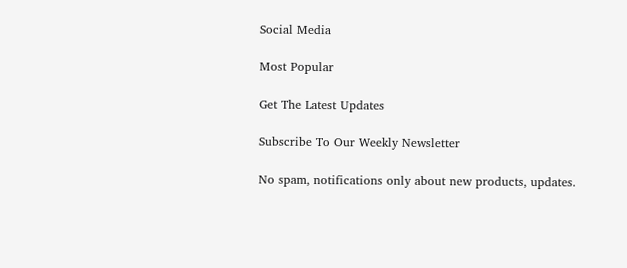Social Media

Most Popular

Get The Latest Updates

Subscribe To Our Weekly Newsletter

No spam, notifications only about new products, updates.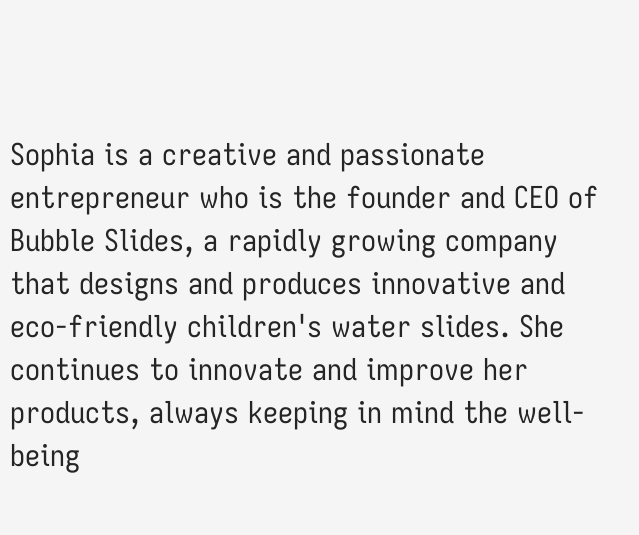Sophia is a creative and passionate entrepreneur who is the founder and CEO of Bubble Slides, a rapidly growing company that designs and produces innovative and eco-friendly children's water slides. She continues to innovate and improve her products, always keeping in mind the well-being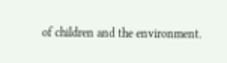of children and the environment.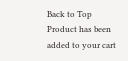Back to Top
Product has been added to your cart